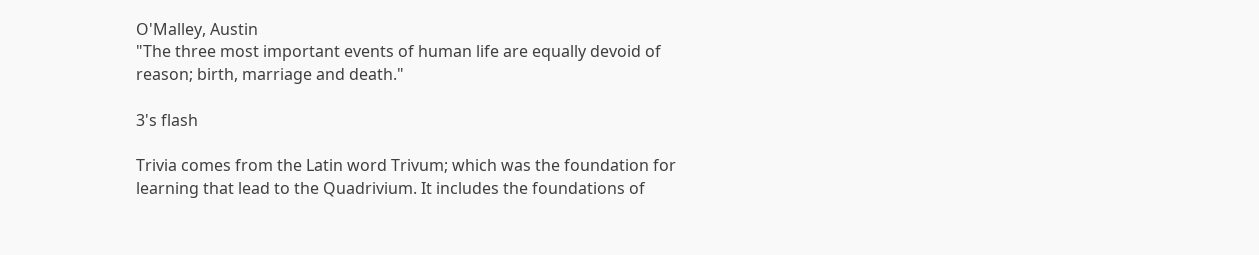O'Malley, Austin
"The three most important events of human life are equally devoid of reason; birth, marriage and death."

3's flash

Trivia comes from the Latin word Trivum; which was the foundation for learning that lead to the Quadrivium. It includes the foundations of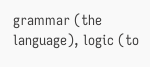grammar (the language), logic (to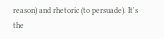reason) and rhetoric (to persuade). It's the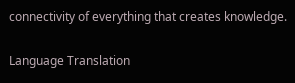connectivity of everything that creates knowledge.

Language Translation